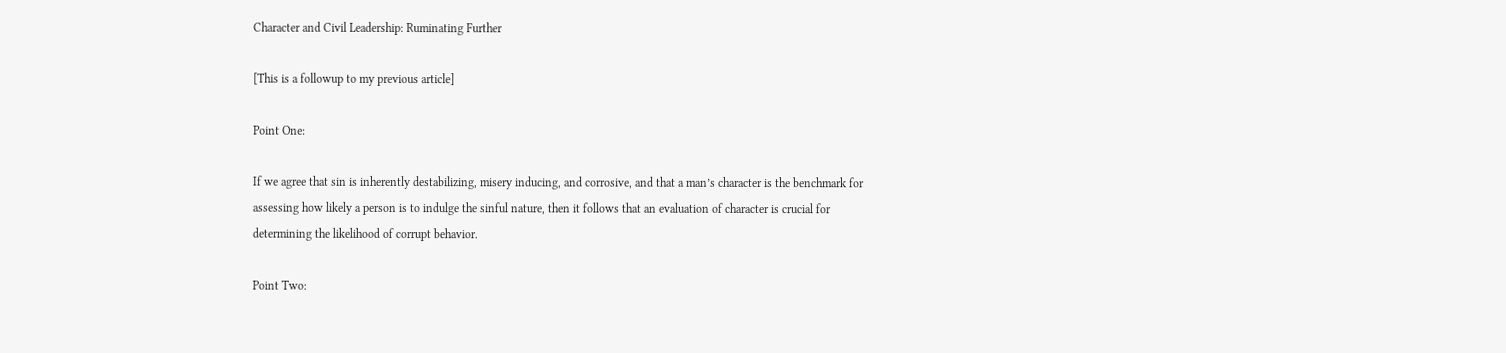Character and Civil Leadership: Ruminating Further

[This is a followup to my previous article]

Point One:

If we agree that sin is inherently destabilizing, misery inducing, and corrosive, and that a man’s character is the benchmark for assessing how likely a person is to indulge the sinful nature, then it follows that an evaluation of character is crucial for determining the likelihood of corrupt behavior.

Point Two: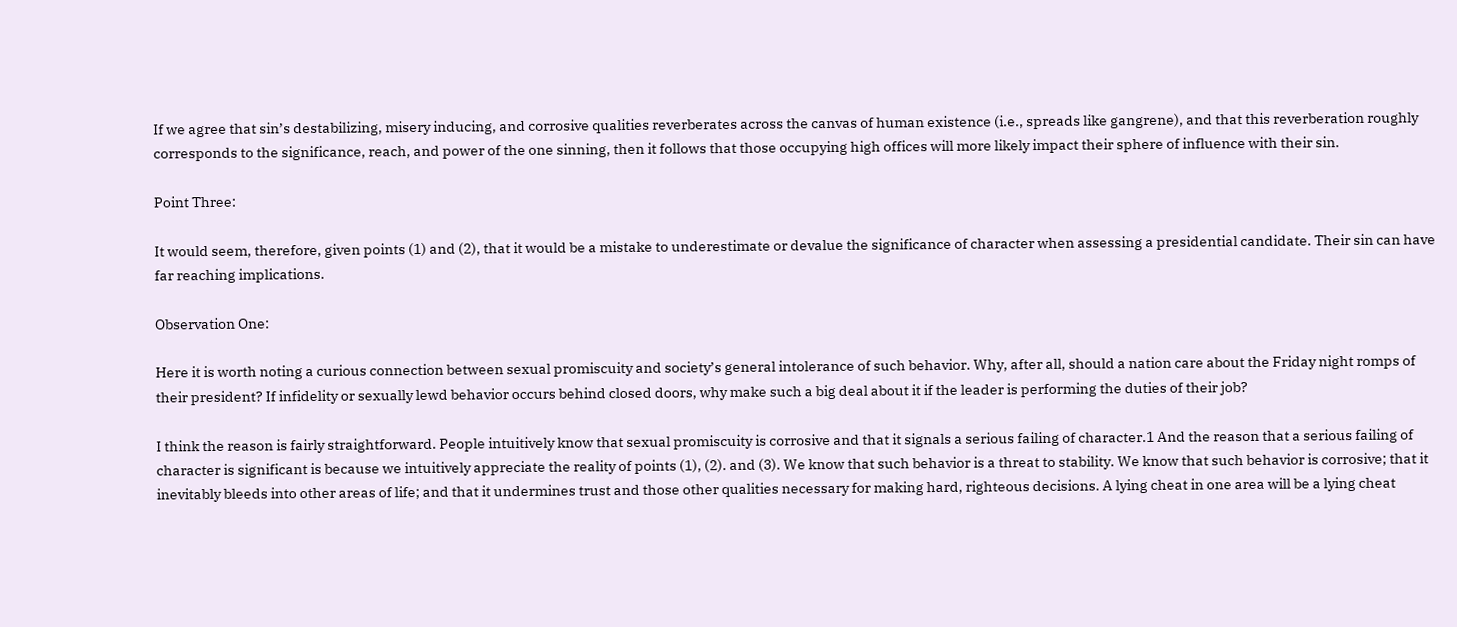If we agree that sin’s destabilizing, misery inducing, and corrosive qualities reverberates across the canvas of human existence (i.e., spreads like gangrene), and that this reverberation roughly corresponds to the significance, reach, and power of the one sinning, then it follows that those occupying high offices will more likely impact their sphere of influence with their sin.

Point Three:

It would seem, therefore, given points (1) and (2), that it would be a mistake to underestimate or devalue the significance of character when assessing a presidential candidate. Their sin can have far reaching implications.

Observation One:

Here it is worth noting a curious connection between sexual promiscuity and society’s general intolerance of such behavior. Why, after all, should a nation care about the Friday night romps of their president? If infidelity or sexually lewd behavior occurs behind closed doors, why make such a big deal about it if the leader is performing the duties of their job?

I think the reason is fairly straightforward. People intuitively know that sexual promiscuity is corrosive and that it signals a serious failing of character.1 And the reason that a serious failing of character is significant is because we intuitively appreciate the reality of points (1), (2). and (3). We know that such behavior is a threat to stability. We know that such behavior is corrosive; that it inevitably bleeds into other areas of life; and that it undermines trust and those other qualities necessary for making hard, righteous decisions. A lying cheat in one area will be a lying cheat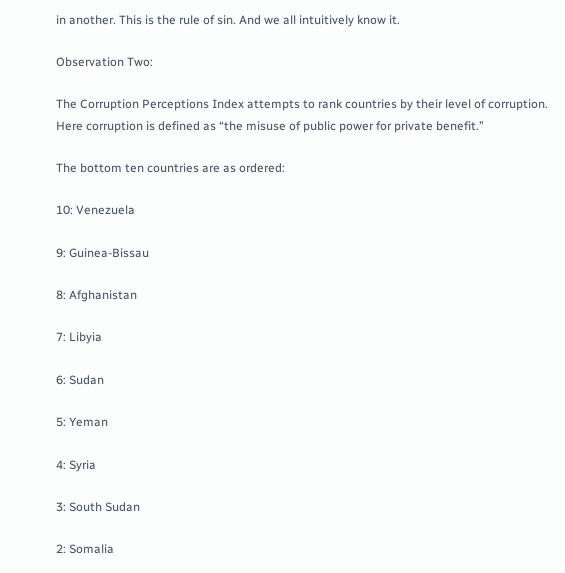in another. This is the rule of sin. And we all intuitively know it.

Observation Two:

The Corruption Perceptions Index attempts to rank countries by their level of corruption. Here corruption is defined as “the misuse of public power for private benefit.”

The bottom ten countries are as ordered:

10: Venezuela

9: Guinea-Bissau

8: Afghanistan

7: Libyia

6: Sudan

5: Yeman

4: Syria

3: South Sudan

2: Somalia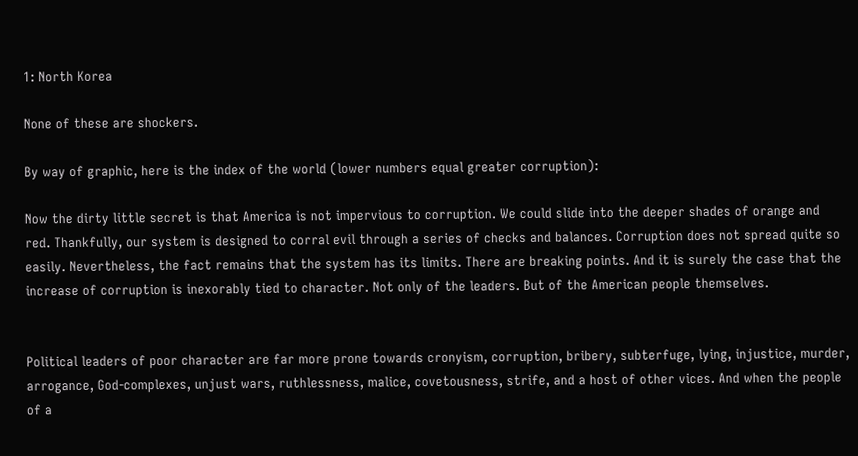1: North Korea

None of these are shockers.

By way of graphic, here is the index of the world (lower numbers equal greater corruption):

Now the dirty little secret is that America is not impervious to corruption. We could slide into the deeper shades of orange and red. Thankfully, our system is designed to corral evil through a series of checks and balances. Corruption does not spread quite so easily. Nevertheless, the fact remains that the system has its limits. There are breaking points. And it is surely the case that the increase of corruption is inexorably tied to character. Not only of the leaders. But of the American people themselves.


Political leaders of poor character are far more prone towards cronyism, corruption, bribery, subterfuge, lying, injustice, murder, arrogance, God-complexes, unjust wars, ruthlessness, malice, covetousness, strife, and a host of other vices. And when the people of a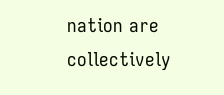nation are collectively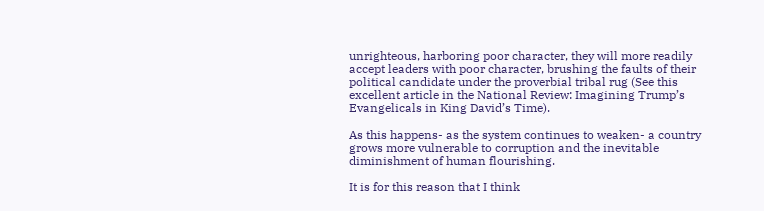unrighteous, harboring poor character, they will more readily accept leaders with poor character, brushing the faults of their political candidate under the proverbial tribal rug (See this excellent article in the National Review: Imagining Trump’s Evangelicals in King David’s Time).

As this happens- as the system continues to weaken- a country grows more vulnerable to corruption and the inevitable diminishment of human flourishing.

It is for this reason that I think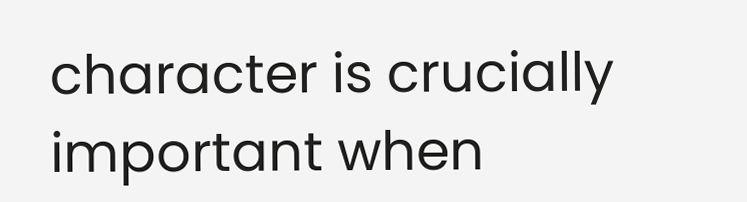character is crucially important when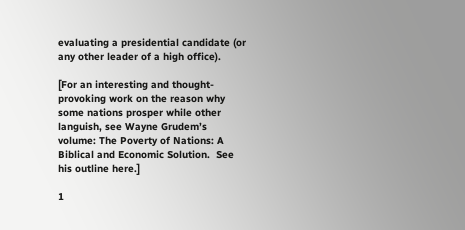evaluating a presidential candidate (or any other leader of a high office).

[For an interesting and thought-provoking work on the reason why some nations prosper while other languish, see Wayne Grudem’s volume: The Poverty of Nations: A Biblical and Economic Solution.  See his outline here.]

1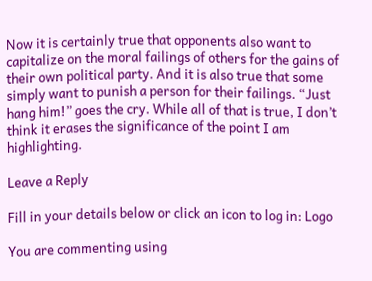Now it is certainly true that opponents also want to capitalize on the moral failings of others for the gains of their own political party. And it is also true that some simply want to punish a person for their failings. “Just hang him!” goes the cry. While all of that is true, I don’t think it erases the significance of the point I am highlighting.

Leave a Reply

Fill in your details below or click an icon to log in: Logo

You are commenting using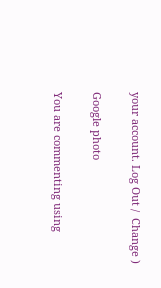your account. Log Out /  Change )

Google photo

You are commenting using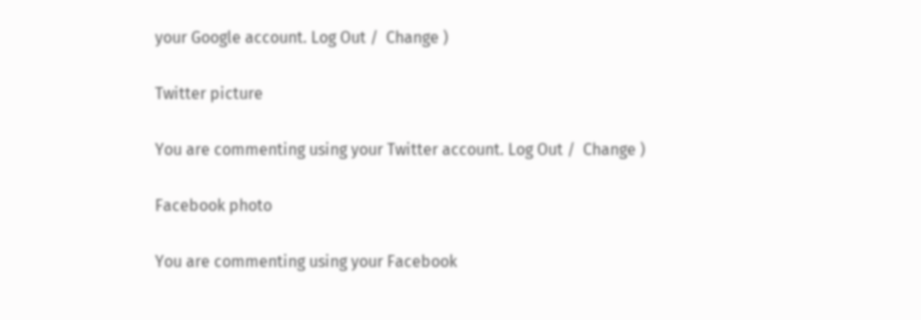your Google account. Log Out /  Change )

Twitter picture

You are commenting using your Twitter account. Log Out /  Change )

Facebook photo

You are commenting using your Facebook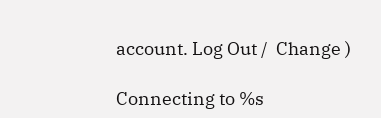account. Log Out /  Change )

Connecting to %s